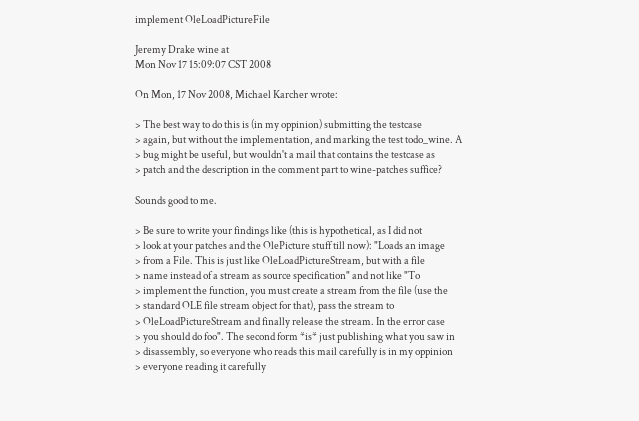implement OleLoadPictureFile

Jeremy Drake wine at
Mon Nov 17 15:09:07 CST 2008

On Mon, 17 Nov 2008, Michael Karcher wrote:

> The best way to do this is (in my oppinion) submitting the testcase
> again, but without the implementation, and marking the test todo_wine. A
> bug might be useful, but wouldn't a mail that contains the testcase as
> patch and the description in the comment part to wine-patches suffice?

Sounds good to me.

> Be sure to write your findings like (this is hypothetical, as I did not
> look at your patches and the OlePicture stuff till now): "Loads an image
> from a File. This is just like OleLoadPictureStream, but with a file
> name instead of a stream as source specification" and not like "To
> implement the function, you must create a stream from the file (use the
> standard OLE file stream object for that), pass the stream to
> OleLoadPictureStream and finally release the stream. In the error case
> you should do foo". The second form *is* just publishing what you saw in
> disassembly, so everyone who reads this mail carefully is in my oppinion
> everyone reading it carefully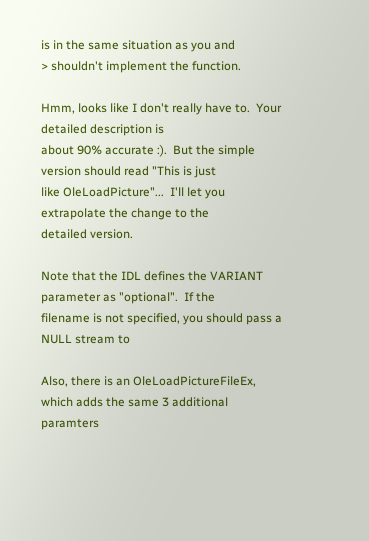is in the same situation as you and
> shouldn't implement the function.

Hmm, looks like I don't really have to.  Your detailed description is
about 90% accurate :).  But the simple version should read "This is just
like OleLoadPicture"...  I'll let you extrapolate the change to the
detailed version.

Note that the IDL defines the VARIANT parameter as "optional".  If the
filename is not specified, you should pass a NULL stream to

Also, there is an OleLoadPictureFileEx, which adds the same 3 additional
paramters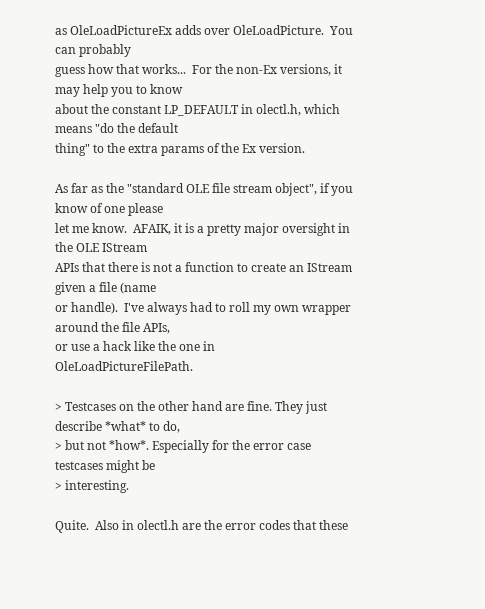as OleLoadPictureEx adds over OleLoadPicture.  You can probably
guess how that works...  For the non-Ex versions, it may help you to know
about the constant LP_DEFAULT in olectl.h, which means "do the default
thing" to the extra params of the Ex version.

As far as the "standard OLE file stream object", if you know of one please
let me know.  AFAIK, it is a pretty major oversight in the OLE IStream
APIs that there is not a function to create an IStream given a file (name
or handle).  I've always had to roll my own wrapper around the file APIs,
or use a hack like the one in OleLoadPictureFilePath.

> Testcases on the other hand are fine. They just describe *what* to do,
> but not *how*. Especially for the error case testcases might be
> interesting.

Quite.  Also in olectl.h are the error codes that these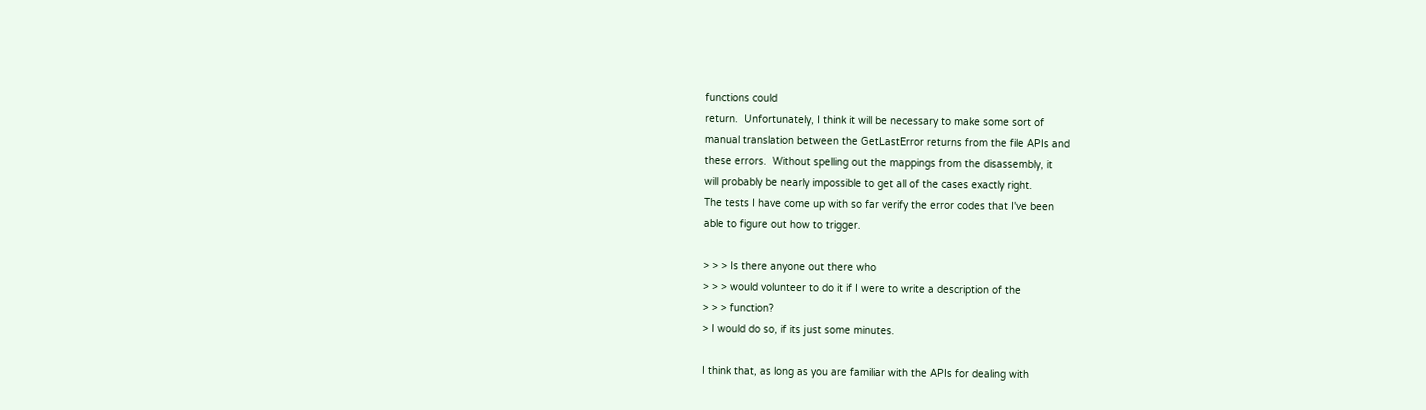functions could
return.  Unfortunately, I think it will be necessary to make some sort of
manual translation between the GetLastError returns from the file APIs and
these errors.  Without spelling out the mappings from the disassembly, it
will probably be nearly impossible to get all of the cases exactly right.
The tests I have come up with so far verify the error codes that I've been
able to figure out how to trigger.

> > > Is there anyone out there who
> > > would volunteer to do it if I were to write a description of the
> > > function?
> I would do so, if its just some minutes.

I think that, as long as you are familiar with the APIs for dealing with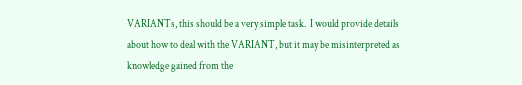VARIANTs, this should be a very simple task.  I would provide details
about how to deal with the VARIANT, but it may be misinterpreted as
knowledge gained from the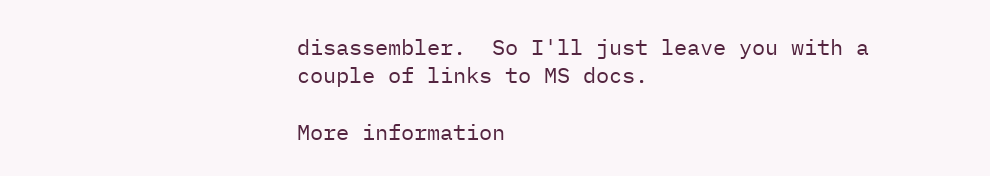disassembler.  So I'll just leave you with a
couple of links to MS docs.

More information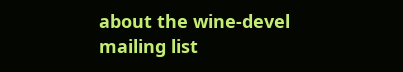about the wine-devel mailing list